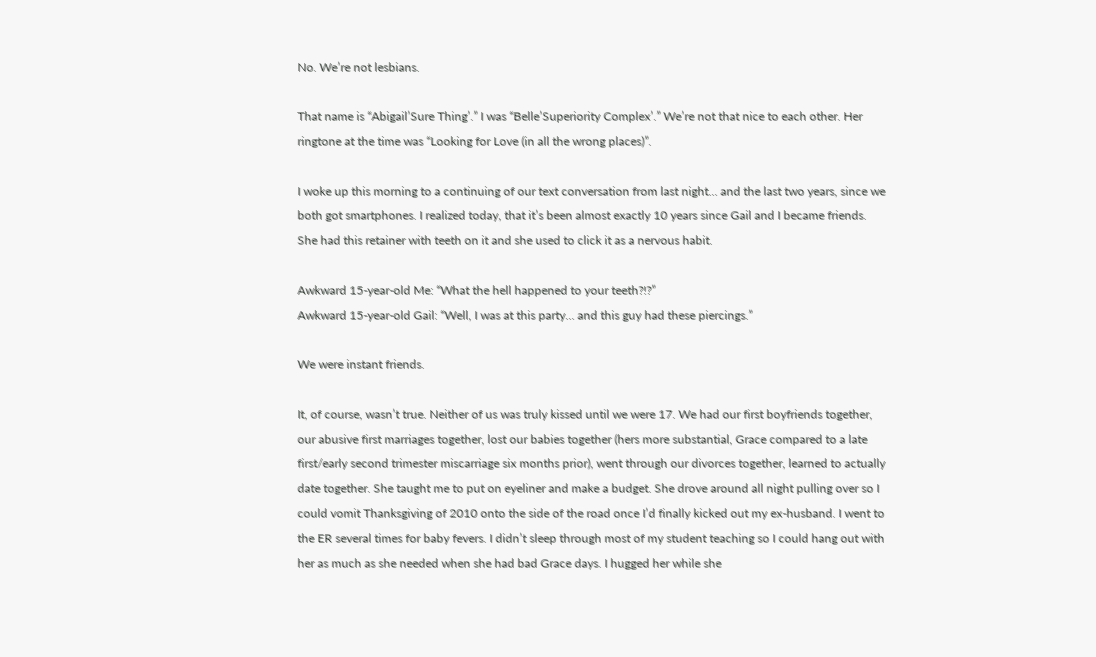No. We’re not lesbians.

That name is “Abigail’Sure Thing’.” I was “Belle’Superiority Complex’.” We’re not that nice to each other. Her ringtone at the time was “Looking for Love (in all the wrong places)”.

I woke up this morning to a continuing of our text conversation from last night… and the last two years, since we both got smartphones. I realized today, that it’s been almost exactly 10 years since Gail and I became friends. She had this retainer with teeth on it and she used to click it as a nervous habit.

Awkward 15-year-old Me: “What the hell happened to your teeth?!?”
Awkward 15-year-old Gail: “Well, I was at this party… and this guy had these piercings.”

We were instant friends.

It, of course, wasn’t true. Neither of us was truly kissed until we were 17. We had our first boyfriends together, our abusive first marriages together, lost our babies together (hers more substantial, Grace compared to a late first/early second trimester miscarriage six months prior), went through our divorces together, learned to actually date together. She taught me to put on eyeliner and make a budget. She drove around all night pulling over so I could vomit Thanksgiving of 2010 onto the side of the road once I’d finally kicked out my ex-husband. I went to the ER several times for baby fevers. I didn’t sleep through most of my student teaching so I could hang out with her as much as she needed when she had bad Grace days. I hugged her while she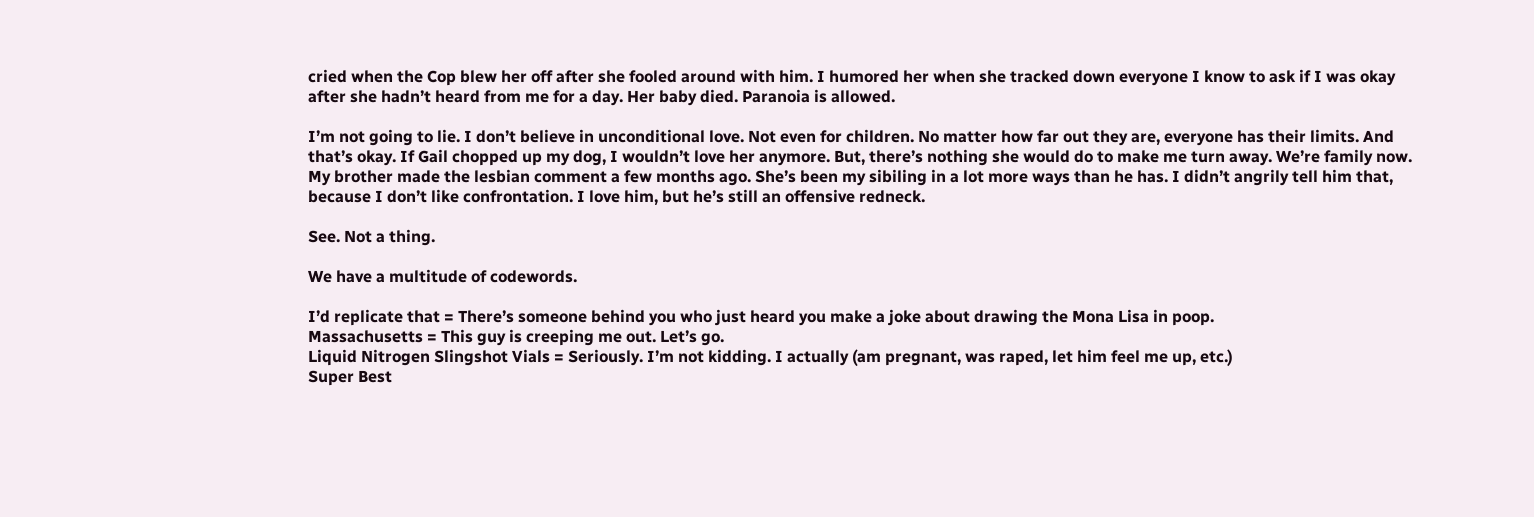cried when the Cop blew her off after she fooled around with him. I humored her when she tracked down everyone I know to ask if I was okay after she hadn’t heard from me for a day. Her baby died. Paranoia is allowed.

I’m not going to lie. I don’t believe in unconditional love. Not even for children. No matter how far out they are, everyone has their limits. And that’s okay. If Gail chopped up my dog, I wouldn’t love her anymore. But, there’s nothing she would do to make me turn away. We’re family now. My brother made the lesbian comment a few months ago. She’s been my sibiling in a lot more ways than he has. I didn’t angrily tell him that, because I don’t like confrontation. I love him, but he’s still an offensive redneck.

See. Not a thing.

We have a multitude of codewords.

I’d replicate that = There’s someone behind you who just heard you make a joke about drawing the Mona Lisa in poop.
Massachusetts = This guy is creeping me out. Let’s go.
Liquid Nitrogen Slingshot Vials = Seriously. I’m not kidding. I actually (am pregnant, was raped, let him feel me up, etc.)
Super Best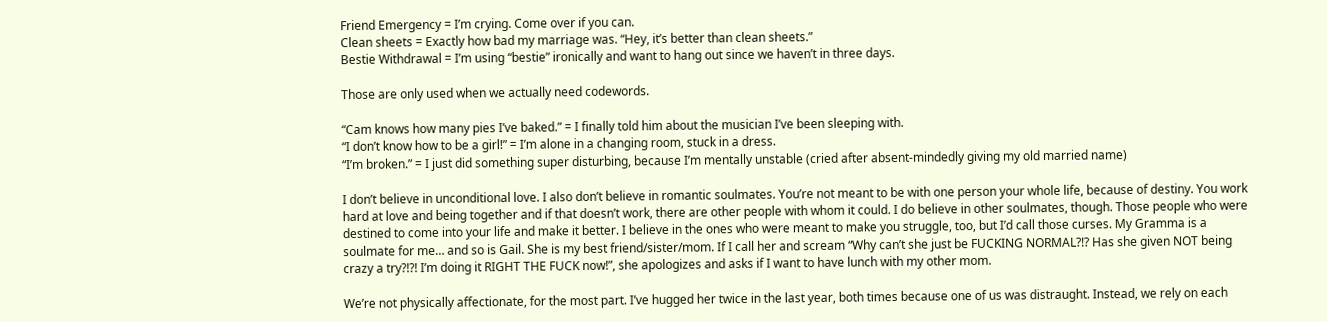Friend Emergency = I’m crying. Come over if you can.
Clean sheets = Exactly how bad my marriage was. “Hey, it’s better than clean sheets.”
Bestie Withdrawal = I’m using “bestie” ironically and want to hang out since we haven’t in three days.

Those are only used when we actually need codewords.

“Cam knows how many pies I’ve baked.” = I finally told him about the musician I’ve been sleeping with.
“I don’t know how to be a girl!” = I’m alone in a changing room, stuck in a dress.
“I’m broken.” = I just did something super disturbing, because I’m mentally unstable (cried after absent-mindedly giving my old married name)

I don’t believe in unconditional love. I also don’t believe in romantic soulmates. You’re not meant to be with one person your whole life, because of destiny. You work hard at love and being together and if that doesn’t work, there are other people with whom it could. I do believe in other soulmates, though. Those people who were destined to come into your life and make it better. I believe in the ones who were meant to make you struggle, too, but I’d call those curses. My Gramma is a soulmate for me… and so is Gail. She is my best friend/sister/mom. If I call her and scream “Why can’t she just be FUCKING NORMAL?!? Has she given NOT being crazy a try?!?! I’m doing it RIGHT THE FUCK now!”, she apologizes and asks if I want to have lunch with my other mom.

We’re not physically affectionate, for the most part. I’ve hugged her twice in the last year, both times because one of us was distraught. Instead, we rely on each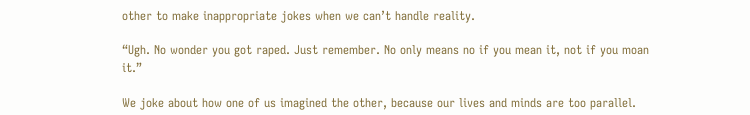other to make inappropriate jokes when we can’t handle reality.

“Ugh. No wonder you got raped. Just remember. No only means no if you mean it, not if you moan it.”

We joke about how one of us imagined the other, because our lives and minds are too parallel.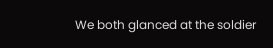We both glanced at the soldier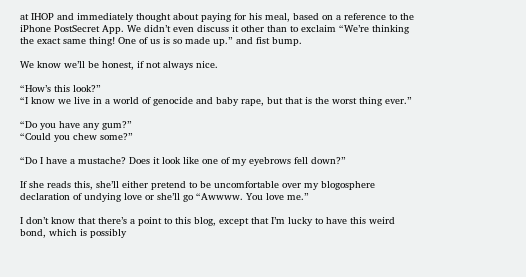at IHOP and immediately thought about paying for his meal, based on a reference to the iPhone PostSecret App. We didn’t even discuss it other than to exclaim “We’re thinking the exact same thing! One of us is so made up.” and fist bump.

We know we’ll be honest, if not always nice.

“How’s this look?”
“I know we live in a world of genocide and baby rape, but that is the worst thing ever.”

“Do you have any gum?”
“Could you chew some?”

“Do I have a mustache? Does it look like one of my eyebrows fell down?”

If she reads this, she’ll either pretend to be uncomfortable over my blogosphere declaration of undying love or she’ll go “Awwww. You love me.”

I don’t know that there’s a point to this blog, except that I’m lucky to have this weird bond, which is possibly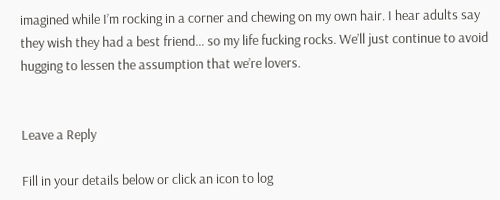imagined while I’m rocking in a corner and chewing on my own hair. I hear adults say they wish they had a best friend… so my life fucking rocks. We’ll just continue to avoid hugging to lessen the assumption that we’re lovers.


Leave a Reply

Fill in your details below or click an icon to log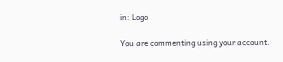in: Logo

You are commenting using your account.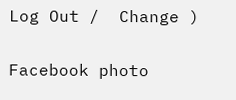Log Out /  Change )

Facebook photo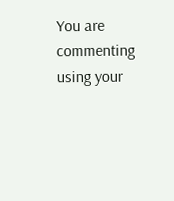You are commenting using your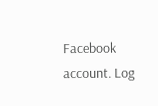Facebook account. Log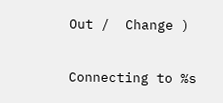Out /  Change )

Connecting to %s